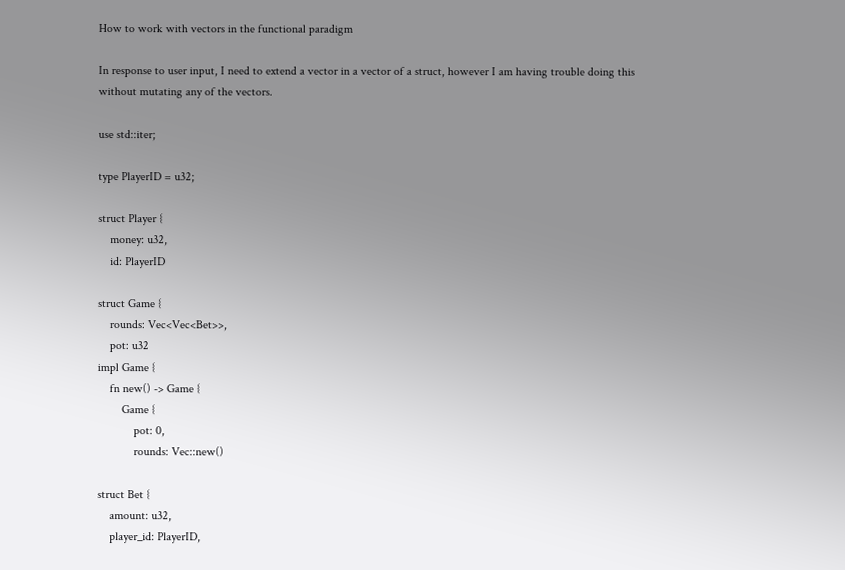How to work with vectors in the functional paradigm

In response to user input, I need to extend a vector in a vector of a struct, however I am having trouble doing this without mutating any of the vectors.

use std::iter;

type PlayerID = u32;

struct Player {
    money: u32,
    id: PlayerID

struct Game {
    rounds: Vec<Vec<Bet>>,
    pot: u32
impl Game {
    fn new() -> Game {
        Game {
            pot: 0,
            rounds: Vec::new()

struct Bet {
    amount: u32,
    player_id: PlayerID,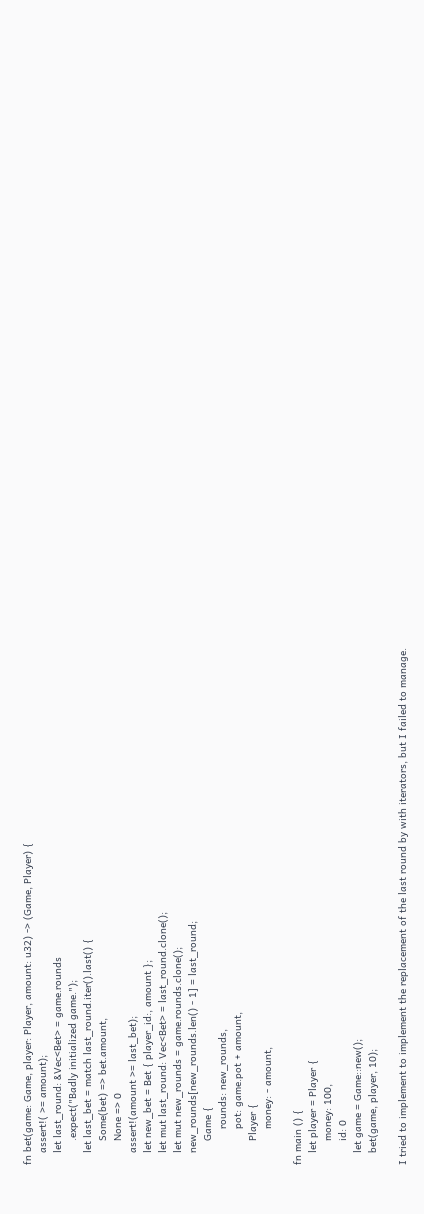fn bet(game: Game, player: Player, amount: u32) -> (Game, Player) {
    assert!( >= amount);
    let last_round: &Vec<Bet> = game.rounds
        .expect("Badly initialized game.");
    let last_bet = match last_round.iter().last() {
        Some(bet) => bet.amount,
        None => 0
    assert!(amount >= last_bet);
    let new_bet = Bet { player_id:, amount };
    let mut last_round: Vec<Bet> = last_round.clone();
    let mut new_rounds = game.rounds.clone();
    new_rounds[new_rounds.len() - 1] = last_round;
        Game {
            rounds: new_rounds,
            pot: game.pot + amount,
        Player {
            money: - amount,

fn main () {
    let player = Player {
        money: 100,
        id: 0
    let game = Game::new();
    bet(game, player, 10);

I tried to implement to implement the replacement of the last round by with iterators, but I failed to manage.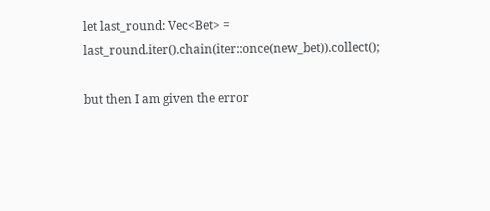let last_round: Vec<Bet> = last_round.iter().chain(iter::once(new_bet)).collect();

but then I am given the error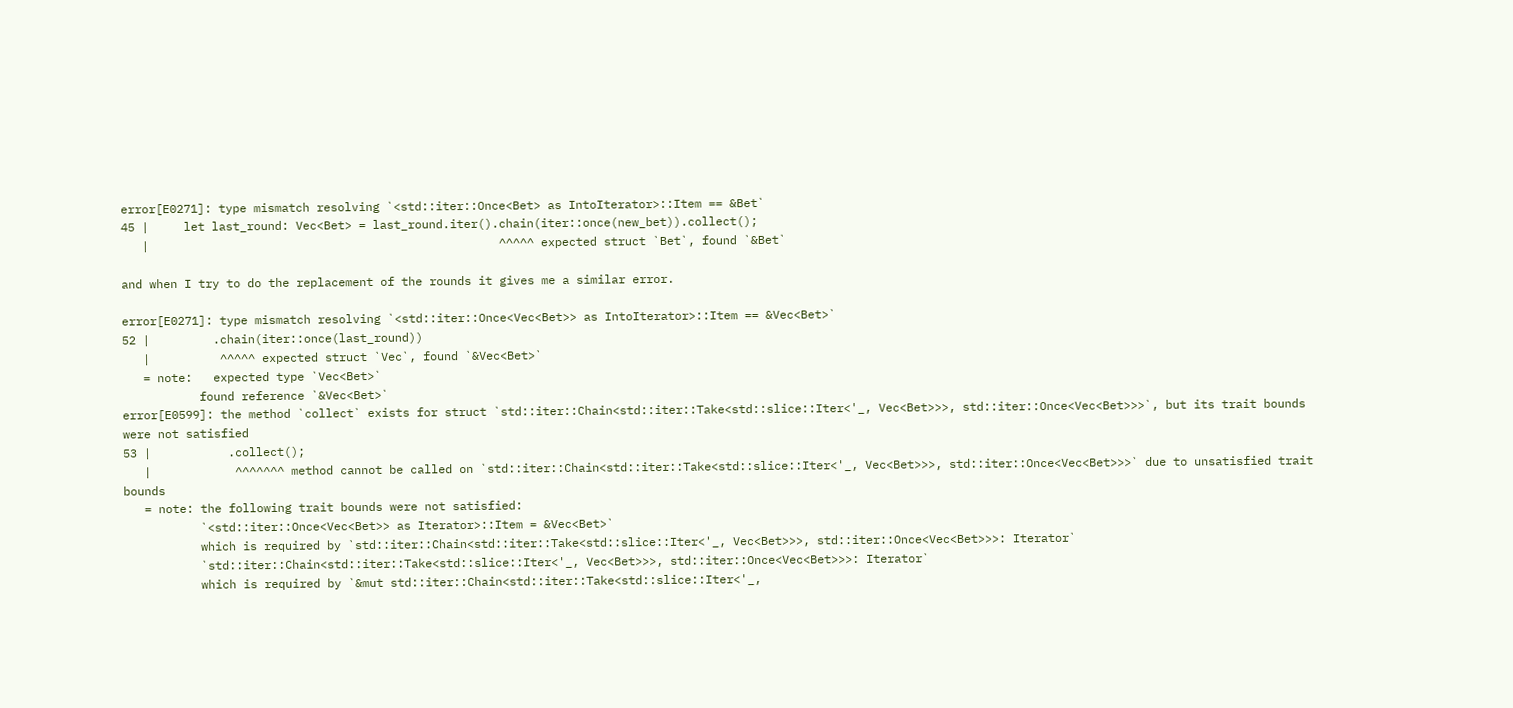error[E0271]: type mismatch resolving `<std::iter::Once<Bet> as IntoIterator>::Item == &Bet`
45 |     let last_round: Vec<Bet> = last_round.iter().chain(iter::once(new_bet)).collect();
   |                                                  ^^^^^ expected struct `Bet`, found `&Bet`

and when I try to do the replacement of the rounds it gives me a similar error.

error[E0271]: type mismatch resolving `<std::iter::Once<Vec<Bet>> as IntoIterator>::Item == &Vec<Bet>`
52 |         .chain(iter::once(last_round))
   |          ^^^^^ expected struct `Vec`, found `&Vec<Bet>`
   = note:   expected type `Vec<Bet>`
           found reference `&Vec<Bet>`
error[E0599]: the method `collect` exists for struct `std::iter::Chain<std::iter::Take<std::slice::Iter<'_, Vec<Bet>>>, std::iter::Once<Vec<Bet>>>`, but its trait bounds were not satisfied
53 |           .collect();
   |            ^^^^^^^ method cannot be called on `std::iter::Chain<std::iter::Take<std::slice::Iter<'_, Vec<Bet>>>, std::iter::Once<Vec<Bet>>>` due to unsatisfied trait bounds
   = note: the following trait bounds were not satisfied:
           `<std::iter::Once<Vec<Bet>> as Iterator>::Item = &Vec<Bet>`
           which is required by `std::iter::Chain<std::iter::Take<std::slice::Iter<'_, Vec<Bet>>>, std::iter::Once<Vec<Bet>>>: Iterator`
           `std::iter::Chain<std::iter::Take<std::slice::Iter<'_, Vec<Bet>>>, std::iter::Once<Vec<Bet>>>: Iterator`
           which is required by `&mut std::iter::Chain<std::iter::Take<std::slice::Iter<'_,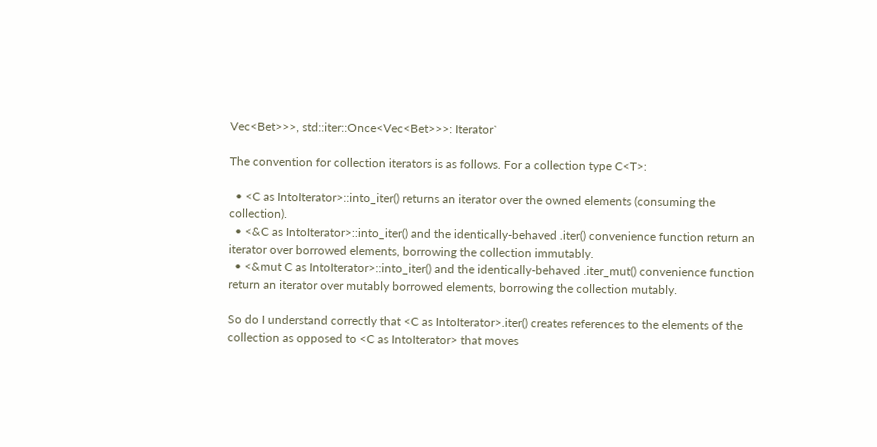Vec<Bet>>>, std::iter::Once<Vec<Bet>>>: Iterator`

The convention for collection iterators is as follows. For a collection type C<T>:

  • <C as IntoIterator>::into_iter() returns an iterator over the owned elements (consuming the collection).
  • <&C as IntoIterator>::into_iter() and the identically-behaved .iter() convenience function return an iterator over borrowed elements, borrowing the collection immutably.
  • <&mut C as IntoIterator>::into_iter() and the identically-behaved .iter_mut() convenience function return an iterator over mutably borrowed elements, borrowing the collection mutably.

So do I understand correctly that <C as IntoIterator>.iter() creates references to the elements of the collection as opposed to <C as IntoIterator> that moves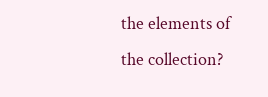the elements of the collection?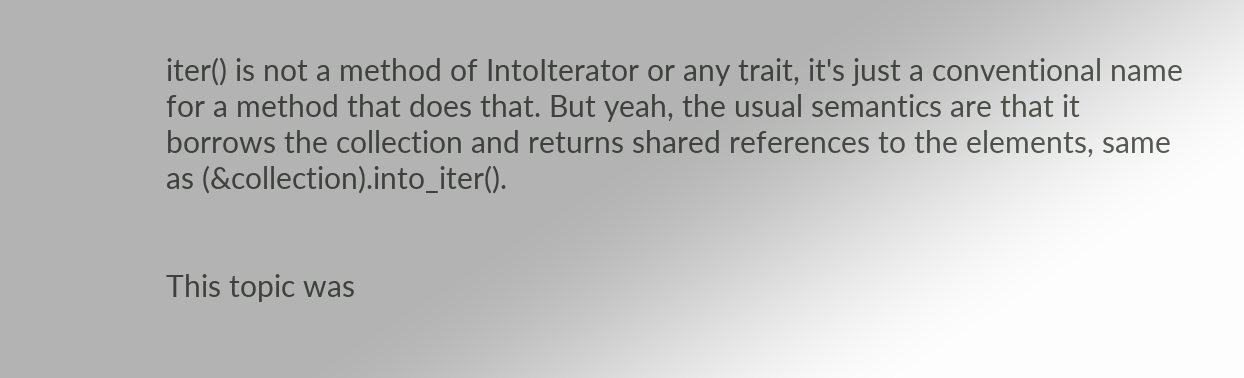iter() is not a method of IntoIterator or any trait, it's just a conventional name for a method that does that. But yeah, the usual semantics are that it borrows the collection and returns shared references to the elements, same as (&collection).into_iter().


This topic was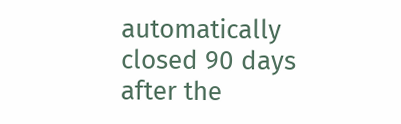automatically closed 90 days after the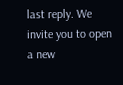last reply. We invite you to open a new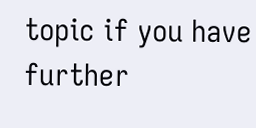topic if you have further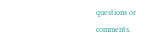questions or comments.